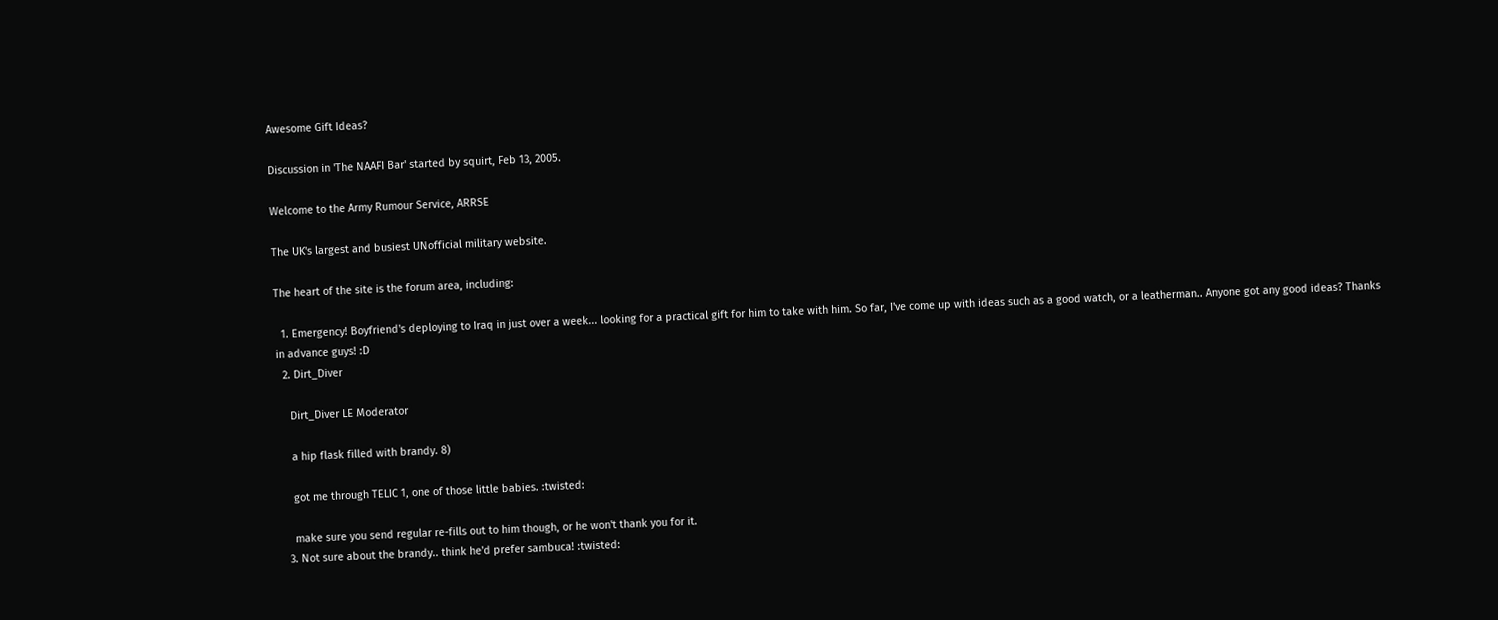Awesome Gift Ideas?

Discussion in 'The NAAFI Bar' started by squirt, Feb 13, 2005.

Welcome to the Army Rumour Service, ARRSE

The UK's largest and busiest UNofficial military website.

The heart of the site is the forum area, including:

  1. Emergency! Boyfriend's deploying to Iraq in just over a week... looking for a practical gift for him to take with him. So far, I've come up with ideas such as a good watch, or a leatherman.. Anyone got any good ideas? Thanks in advance guys! :D
  2. Dirt_Diver

    Dirt_Diver LE Moderator

    a hip flask filled with brandy. 8)

    got me through TELIC 1, one of those little babies. :twisted:

    make sure you send regular re-fills out to him though, or he won't thank you for it.
  3. Not sure about the brandy.. think he'd prefer sambuca! :twisted: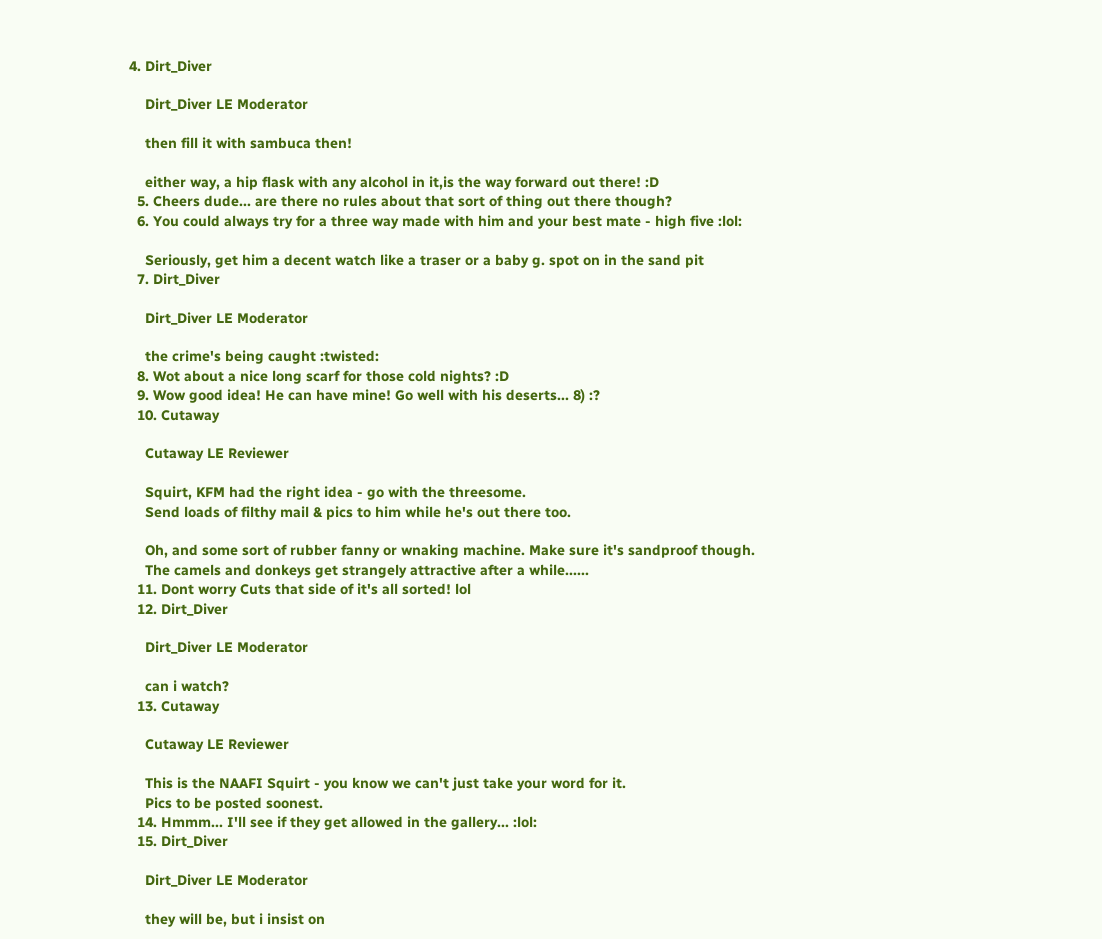4. Dirt_Diver

    Dirt_Diver LE Moderator

    then fill it with sambuca then!

    either way, a hip flask with any alcohol in it,is the way forward out there! :D
  5. Cheers dude... are there no rules about that sort of thing out there though?
  6. You could always try for a three way made with him and your best mate - high five :lol:

    Seriously, get him a decent watch like a traser or a baby g. spot on in the sand pit
  7. Dirt_Diver

    Dirt_Diver LE Moderator

    the crime's being caught :twisted:
  8. Wot about a nice long scarf for those cold nights? :D
  9. Wow good idea! He can have mine! Go well with his deserts... 8) :?
  10. Cutaway

    Cutaway LE Reviewer

    Squirt, KFM had the right idea - go with the threesome.
    Send loads of filthy mail & pics to him while he's out there too.

    Oh, and some sort of rubber fanny or wnaking machine. Make sure it's sandproof though.
    The camels and donkeys get strangely attractive after a while......
  11. Dont worry Cuts that side of it's all sorted! lol
  12. Dirt_Diver

    Dirt_Diver LE Moderator

    can i watch?
  13. Cutaway

    Cutaway LE Reviewer

    This is the NAAFI Squirt - you know we can't just take your word for it.
    Pics to be posted soonest.
  14. Hmmm... I'll see if they get allowed in the gallery... :lol:
  15. Dirt_Diver

    Dirt_Diver LE Moderator

    they will be, but i insist on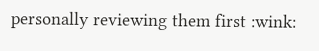personally reviewing them first :wink: